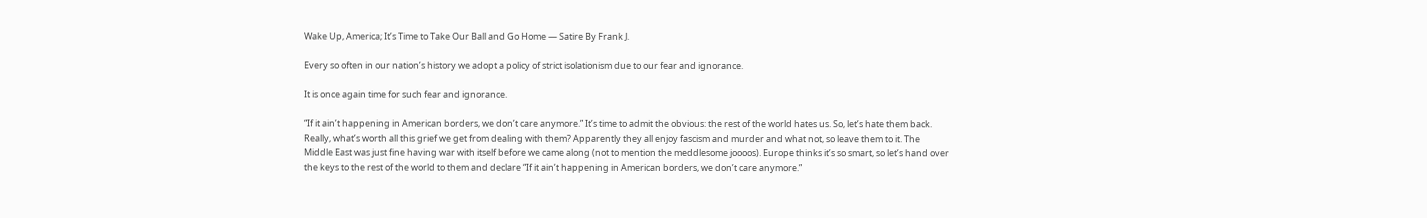Wake Up, America; It’s Time to Take Our Ball and Go Home — Satire By Frank J.

Every so often in our nation’s history we adopt a policy of strict isolationism due to our fear and ignorance.

It is once again time for such fear and ignorance.

“If it ain’t happening in American borders, we don’t care anymore.” It’s time to admit the obvious: the rest of the world hates us. So, let’s hate them back. Really, what’s worth all this grief we get from dealing with them? Apparently they all enjoy fascism and murder and what not, so leave them to it. The Middle East was just fine having war with itself before we came along (not to mention the meddlesome joooos). Europe thinks it’s so smart, so let’s hand over the keys to the rest of the world to them and declare “If it ain’t happening in American borders, we don’t care anymore.”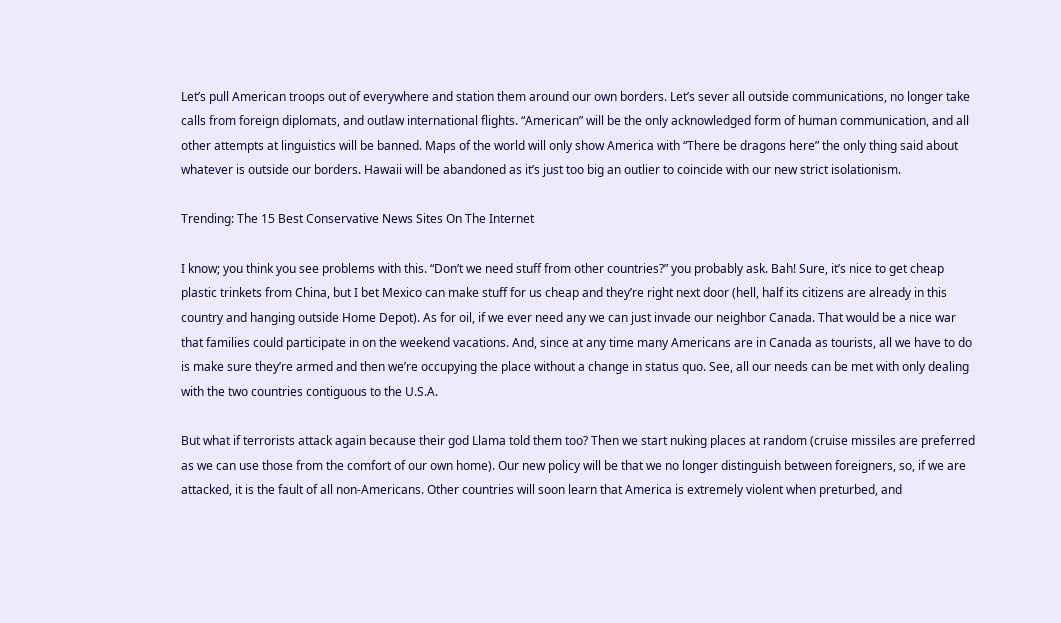Let’s pull American troops out of everywhere and station them around our own borders. Let’s sever all outside communications, no longer take calls from foreign diplomats, and outlaw international flights. “American” will be the only acknowledged form of human communication, and all other attempts at linguistics will be banned. Maps of the world will only show America with “There be dragons here” the only thing said about whatever is outside our borders. Hawaii will be abandoned as it’s just too big an outlier to coincide with our new strict isolationism.

Trending: The 15 Best Conservative News Sites On The Internet

I know; you think you see problems with this. “Don’t we need stuff from other countries?” you probably ask. Bah! Sure, it’s nice to get cheap plastic trinkets from China, but I bet Mexico can make stuff for us cheap and they’re right next door (hell, half its citizens are already in this country and hanging outside Home Depot). As for oil, if we ever need any we can just invade our neighbor Canada. That would be a nice war that families could participate in on the weekend vacations. And, since at any time many Americans are in Canada as tourists, all we have to do is make sure they’re armed and then we’re occupying the place without a change in status quo. See, all our needs can be met with only dealing with the two countries contiguous to the U.S.A.

But what if terrorists attack again because their god Llama told them too? Then we start nuking places at random (cruise missiles are preferred as we can use those from the comfort of our own home). Our new policy will be that we no longer distinguish between foreigners, so, if we are attacked, it is the fault of all non-Americans. Other countries will soon learn that America is extremely violent when preturbed, and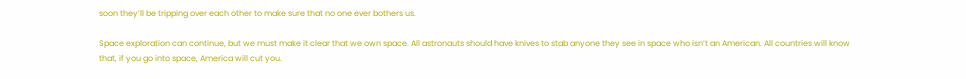soon they’ll be tripping over each other to make sure that no one ever bothers us.

Space exploration can continue, but we must make it clear that we own space. All astronauts should have knives to stab anyone they see in space who isn’t an American. All countries will know that, if you go into space, America will cut you.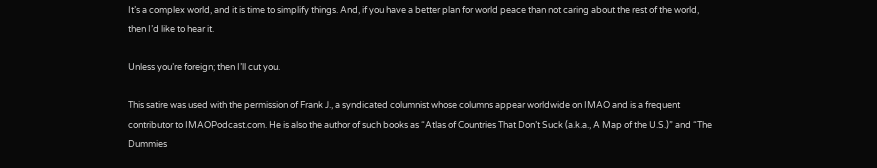It’s a complex world, and it is time to simplify things. And, if you have a better plan for world peace than not caring about the rest of the world, then I’d like to hear it.

Unless you’re foreign; then I’ll cut you.

This satire was used with the permission of Frank J., a syndicated columnist whose columns appear worldwide on IMAO and is a frequent contributor to IMAOPodcast.com. He is also the author of such books as “Atlas of Countries That Don’t Suck (a.k.a., A Map of the U.S.)” and “The Dummies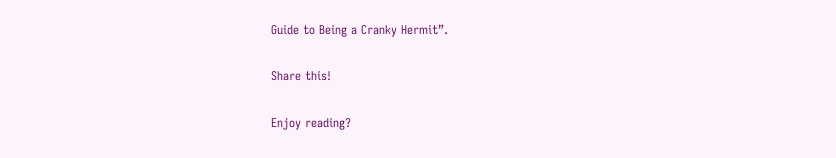Guide to Being a Cranky Hermit”.

Share this!

Enjoy reading?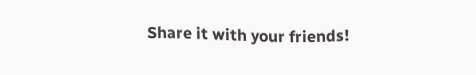Share it with your friends!